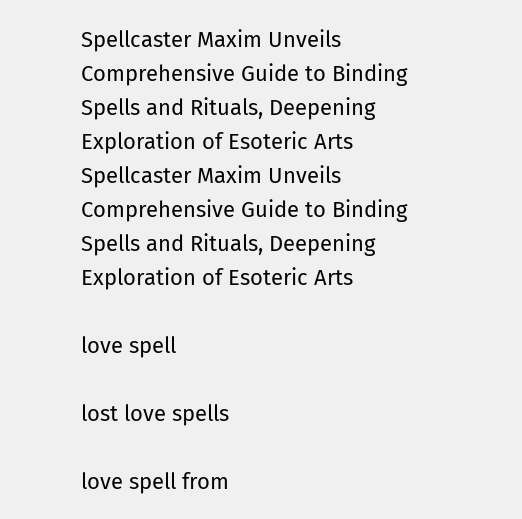Spellcaster Maxim Unveils Comprehensive Guide to Binding Spells and Rituals, Deepening Exploration of Esoteric Arts
Spellcaster Maxim Unveils Comprehensive Guide to Binding Spells and Rituals, Deepening Exploration of Esoteric Arts

love spell

lost love spells

love spell from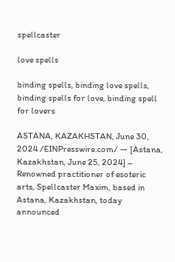spellcaster

love spells

binding spells, binding love spells, binding spells for love, binding spell for lovers

ASTANA, KAZAKHSTAN, June 30, 2024 /EINPresswire.com/ — [Astana, Kazakhstan, June 25, 2024] – Renowned practitioner of esoteric arts, Spellcaster Maxim, based in Astana, Kazakhstan, today announced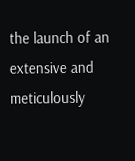the launch of an extensive and meticulously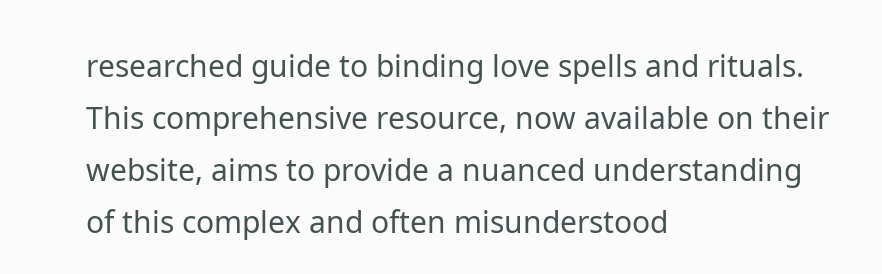researched guide to binding love spells and rituals. This comprehensive resource, now available on their website, aims to provide a nuanced understanding of this complex and often misunderstood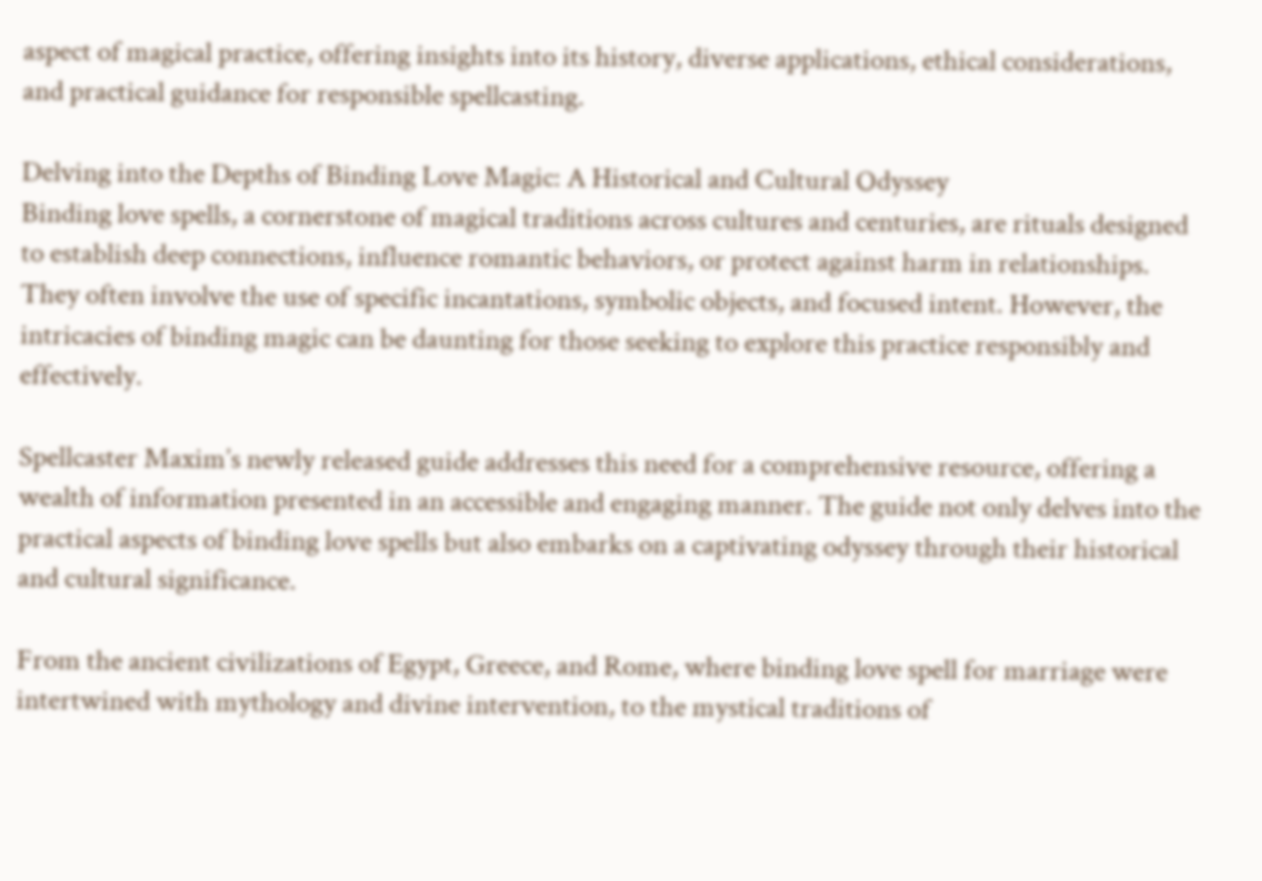aspect of magical practice, offering insights into its history, diverse applications, ethical considerations, and practical guidance for responsible spellcasting.

Delving into the Depths of Binding Love Magic: A Historical and Cultural Odyssey
Binding love spells, a cornerstone of magical traditions across cultures and centuries, are rituals designed to establish deep connections, influence romantic behaviors, or protect against harm in relationships. They often involve the use of specific incantations, symbolic objects, and focused intent. However, the intricacies of binding magic can be daunting for those seeking to explore this practice responsibly and effectively.

Spellcaster Maxim’s newly released guide addresses this need for a comprehensive resource, offering a wealth of information presented in an accessible and engaging manner. The guide not only delves into the practical aspects of binding love spells but also embarks on a captivating odyssey through their historical and cultural significance.

From the ancient civilizations of Egypt, Greece, and Rome, where binding love spell for marriage were intertwined with mythology and divine intervention, to the mystical traditions of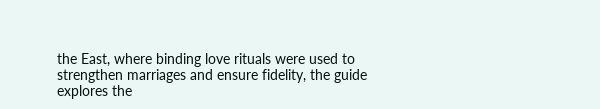the East, where binding love rituals were used to strengthen marriages and ensure fidelity, the guide explores the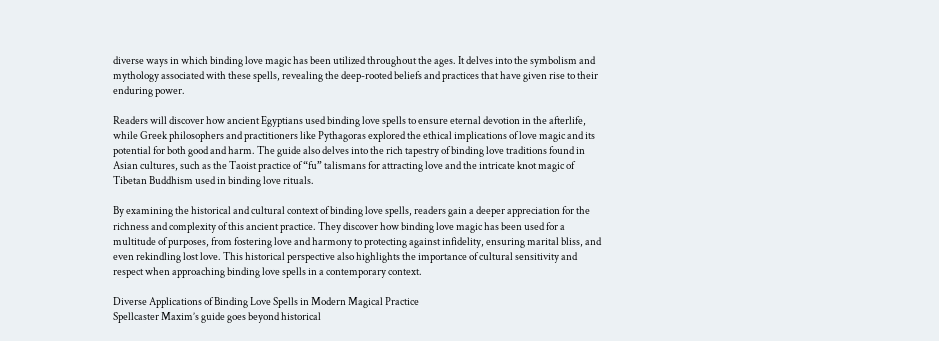diverse ways in which binding love magic has been utilized throughout the ages. It delves into the symbolism and mythology associated with these spells, revealing the deep-rooted beliefs and practices that have given rise to their enduring power.

Readers will discover how ancient Egyptians used binding love spells to ensure eternal devotion in the afterlife, while Greek philosophers and practitioners like Pythagoras explored the ethical implications of love magic and its potential for both good and harm. The guide also delves into the rich tapestry of binding love traditions found in Asian cultures, such as the Taoist practice of “fu” talismans for attracting love and the intricate knot magic of Tibetan Buddhism used in binding love rituals.

By examining the historical and cultural context of binding love spells, readers gain a deeper appreciation for the richness and complexity of this ancient practice. They discover how binding love magic has been used for a multitude of purposes, from fostering love and harmony to protecting against infidelity, ensuring marital bliss, and even rekindling lost love. This historical perspective also highlights the importance of cultural sensitivity and respect when approaching binding love spells in a contemporary context.

Diverse Applications of Binding Love Spells in Modern Magical Practice
Spellcaster Maxim’s guide goes beyond historical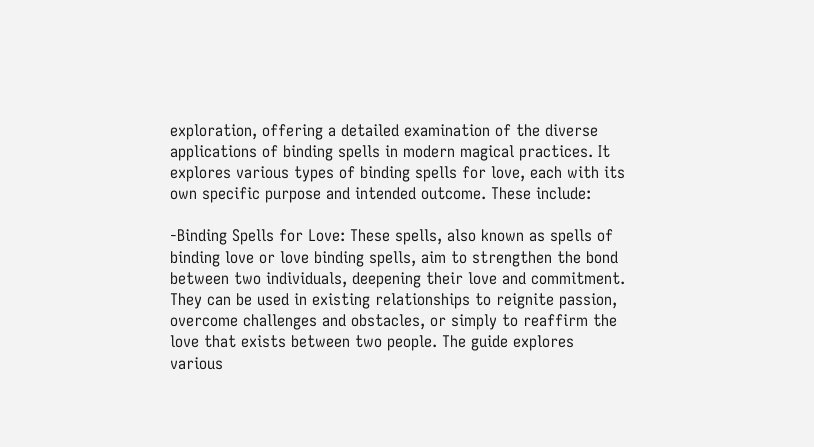exploration, offering a detailed examination of the diverse applications of binding spells in modern magical practices. It explores various types of binding spells for love, each with its own specific purpose and intended outcome. These include:

-Binding Spells for Love: These spells, also known as spells of binding love or love binding spells, aim to strengthen the bond between two individuals, deepening their love and commitment. They can be used in existing relationships to reignite passion, overcome challenges and obstacles, or simply to reaffirm the love that exists between two people. The guide explores various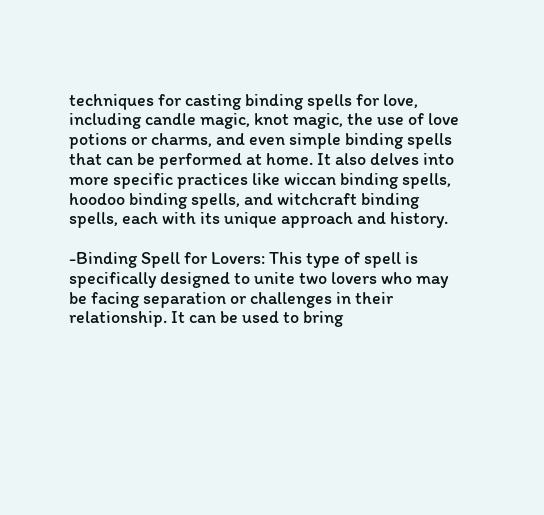techniques for casting binding spells for love, including candle magic, knot magic, the use of love potions or charms, and even simple binding spells that can be performed at home. It also delves into more specific practices like wiccan binding spells, hoodoo binding spells, and witchcraft binding spells, each with its unique approach and history.

-Binding Spell for Lovers: This type of spell is specifically designed to unite two lovers who may be facing separation or challenges in their relationship. It can be used to bring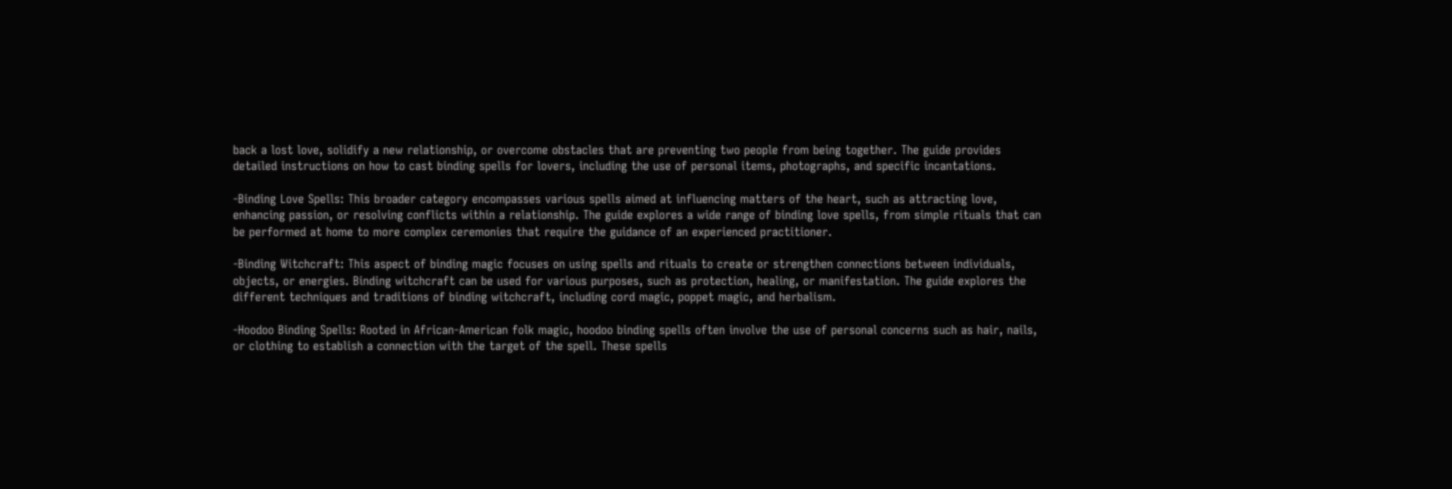back a lost love, solidify a new relationship, or overcome obstacles that are preventing two people from being together. The guide provides detailed instructions on how to cast binding spells for lovers, including the use of personal items, photographs, and specific incantations.

-Binding Love Spells: This broader category encompasses various spells aimed at influencing matters of the heart, such as attracting love, enhancing passion, or resolving conflicts within a relationship. The guide explores a wide range of binding love spells, from simple rituals that can be performed at home to more complex ceremonies that require the guidance of an experienced practitioner.

-Binding Witchcraft: This aspect of binding magic focuses on using spells and rituals to create or strengthen connections between individuals, objects, or energies. Binding witchcraft can be used for various purposes, such as protection, healing, or manifestation. The guide explores the different techniques and traditions of binding witchcraft, including cord magic, poppet magic, and herbalism.

-Hoodoo Binding Spells: Rooted in African-American folk magic, hoodoo binding spells often involve the use of personal concerns such as hair, nails, or clothing to establish a connection with the target of the spell. These spells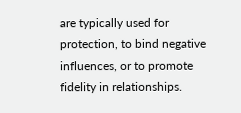are typically used for protection, to bind negative influences, or to promote fidelity in relationships.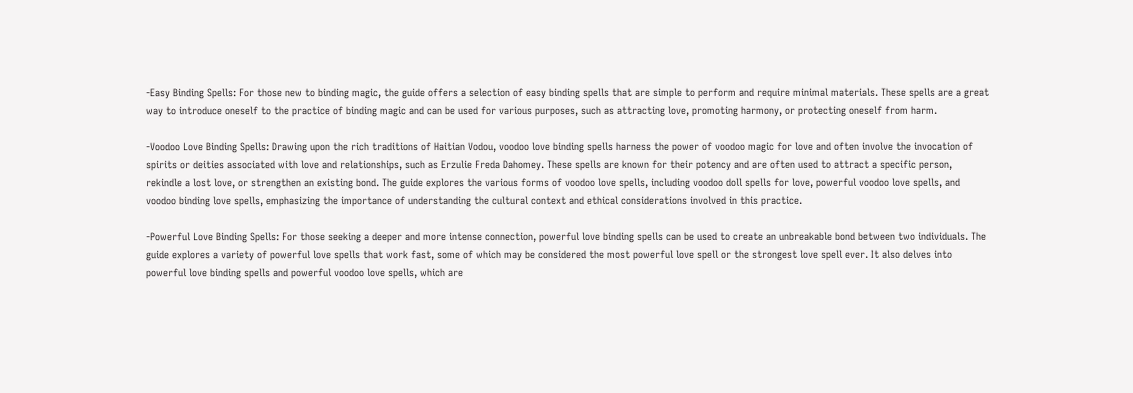-Easy Binding Spells: For those new to binding magic, the guide offers a selection of easy binding spells that are simple to perform and require minimal materials. These spells are a great way to introduce oneself to the practice of binding magic and can be used for various purposes, such as attracting love, promoting harmony, or protecting oneself from harm.

-Voodoo Love Binding Spells: Drawing upon the rich traditions of Haitian Vodou, voodoo love binding spells harness the power of voodoo magic for love and often involve the invocation of spirits or deities associated with love and relationships, such as Erzulie Freda Dahomey. These spells are known for their potency and are often used to attract a specific person, rekindle a lost love, or strengthen an existing bond. The guide explores the various forms of voodoo love spells, including voodoo doll spells for love, powerful voodoo love spells, and voodoo binding love spells, emphasizing the importance of understanding the cultural context and ethical considerations involved in this practice.

-Powerful Love Binding Spells: For those seeking a deeper and more intense connection, powerful love binding spells can be used to create an unbreakable bond between two individuals. The guide explores a variety of powerful love spells that work fast, some of which may be considered the most powerful love spell or the strongest love spell ever. It also delves into powerful love binding spells and powerful voodoo love spells, which are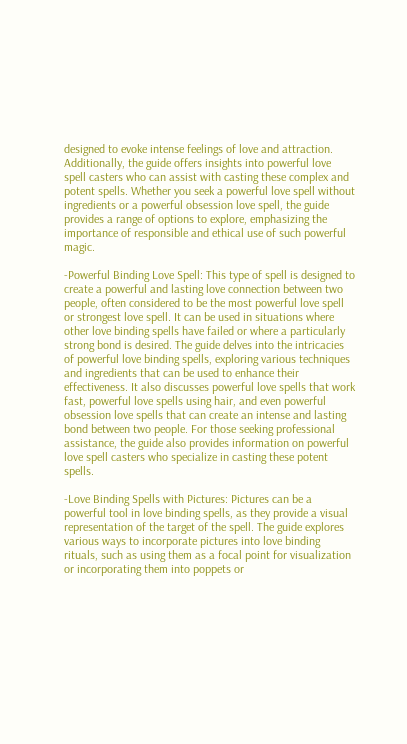designed to evoke intense feelings of love and attraction. Additionally, the guide offers insights into powerful love spell casters who can assist with casting these complex and potent spells. Whether you seek a powerful love spell without ingredients or a powerful obsession love spell, the guide provides a range of options to explore, emphasizing the importance of responsible and ethical use of such powerful magic.

-Powerful Binding Love Spell: This type of spell is designed to create a powerful and lasting love connection between two people, often considered to be the most powerful love spell or strongest love spell. It can be used in situations where other love binding spells have failed or where a particularly strong bond is desired. The guide delves into the intricacies of powerful love binding spells, exploring various techniques and ingredients that can be used to enhance their effectiveness. It also discusses powerful love spells that work fast, powerful love spells using hair, and even powerful obsession love spells that can create an intense and lasting bond between two people. For those seeking professional assistance, the guide also provides information on powerful love spell casters who specialize in casting these potent spells.

-Love Binding Spells with Pictures: Pictures can be a powerful tool in love binding spells, as they provide a visual representation of the target of the spell. The guide explores various ways to incorporate pictures into love binding rituals, such as using them as a focal point for visualization or incorporating them into poppets or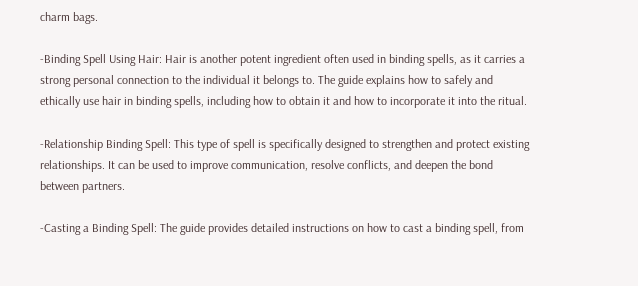charm bags.

-Binding Spell Using Hair: Hair is another potent ingredient often used in binding spells, as it carries a strong personal connection to the individual it belongs to. The guide explains how to safely and ethically use hair in binding spells, including how to obtain it and how to incorporate it into the ritual.

-Relationship Binding Spell: This type of spell is specifically designed to strengthen and protect existing relationships. It can be used to improve communication, resolve conflicts, and deepen the bond between partners.

-Casting a Binding Spell: The guide provides detailed instructions on how to cast a binding spell, from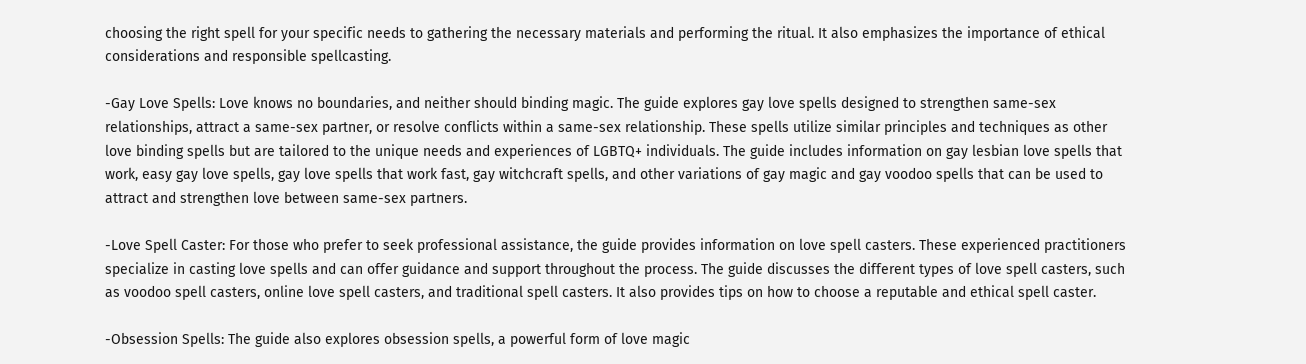choosing the right spell for your specific needs to gathering the necessary materials and performing the ritual. It also emphasizes the importance of ethical considerations and responsible spellcasting.

-Gay Love Spells: Love knows no boundaries, and neither should binding magic. The guide explores gay love spells designed to strengthen same-sex relationships, attract a same-sex partner, or resolve conflicts within a same-sex relationship. These spells utilize similar principles and techniques as other love binding spells but are tailored to the unique needs and experiences of LGBTQ+ individuals. The guide includes information on gay lesbian love spells that work, easy gay love spells, gay love spells that work fast, gay witchcraft spells, and other variations of gay magic and gay voodoo spells that can be used to attract and strengthen love between same-sex partners.

-Love Spell Caster: For those who prefer to seek professional assistance, the guide provides information on love spell casters. These experienced practitioners specialize in casting love spells and can offer guidance and support throughout the process. The guide discusses the different types of love spell casters, such as voodoo spell casters, online love spell casters, and traditional spell casters. It also provides tips on how to choose a reputable and ethical spell caster.

-Obsession Spells: The guide also explores obsession spells, a powerful form of love magic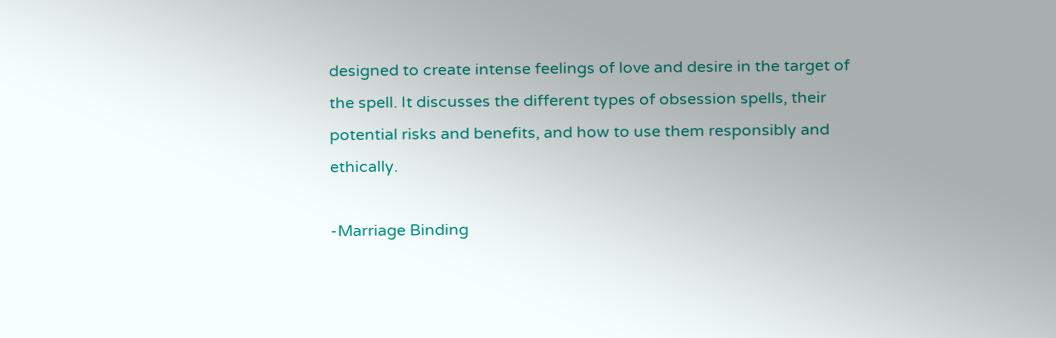designed to create intense feelings of love and desire in the target of the spell. It discusses the different types of obsession spells, their potential risks and benefits, and how to use them responsibly and ethically.

-Marriage Binding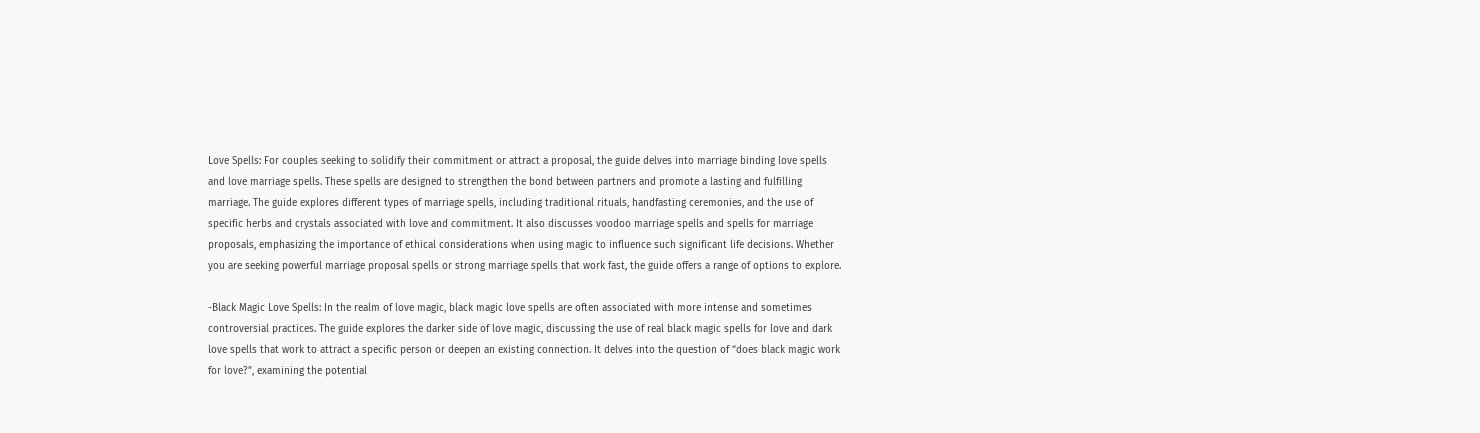Love Spells: For couples seeking to solidify their commitment or attract a proposal, the guide delves into marriage binding love spells and love marriage spells. These spells are designed to strengthen the bond between partners and promote a lasting and fulfilling marriage. The guide explores different types of marriage spells, including traditional rituals, handfasting ceremonies, and the use of specific herbs and crystals associated with love and commitment. It also discusses voodoo marriage spells and spells for marriage proposals, emphasizing the importance of ethical considerations when using magic to influence such significant life decisions. Whether you are seeking powerful marriage proposal spells or strong marriage spells that work fast, the guide offers a range of options to explore.

-Black Magic Love Spells: In the realm of love magic, black magic love spells are often associated with more intense and sometimes controversial practices. The guide explores the darker side of love magic, discussing the use of real black magic spells for love and dark love spells that work to attract a specific person or deepen an existing connection. It delves into the question of “does black magic work for love?”, examining the potential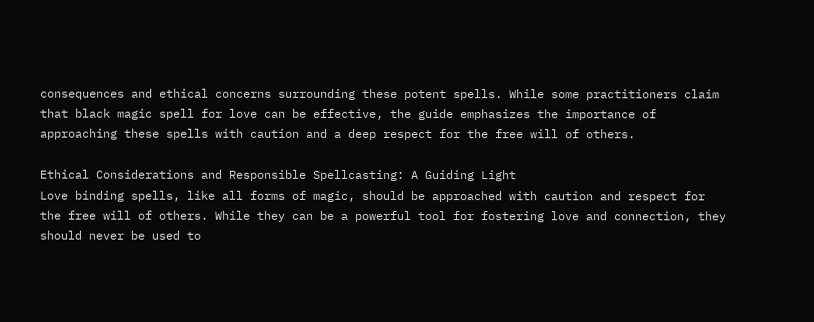consequences and ethical concerns surrounding these potent spells. While some practitioners claim that black magic spell for love can be effective, the guide emphasizes the importance of approaching these spells with caution and a deep respect for the free will of others.

Ethical Considerations and Responsible Spellcasting: A Guiding Light
Love binding spells, like all forms of magic, should be approached with caution and respect for the free will of others. While they can be a powerful tool for fostering love and connection, they should never be used to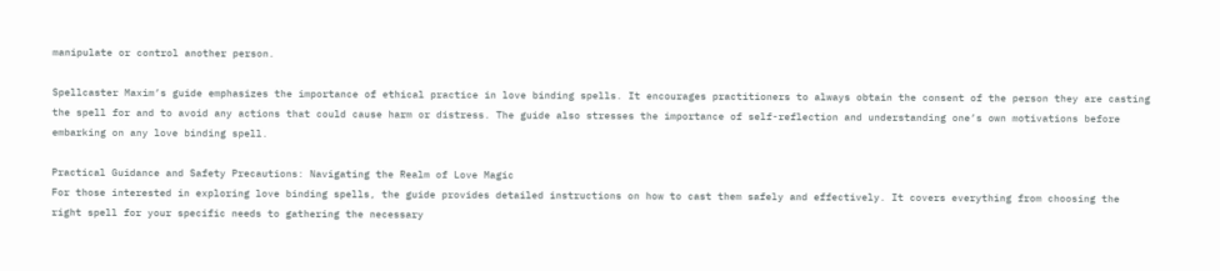manipulate or control another person.

Spellcaster Maxim’s guide emphasizes the importance of ethical practice in love binding spells. It encourages practitioners to always obtain the consent of the person they are casting the spell for and to avoid any actions that could cause harm or distress. The guide also stresses the importance of self-reflection and understanding one’s own motivations before embarking on any love binding spell.

Practical Guidance and Safety Precautions: Navigating the Realm of Love Magic
For those interested in exploring love binding spells, the guide provides detailed instructions on how to cast them safely and effectively. It covers everything from choosing the right spell for your specific needs to gathering the necessary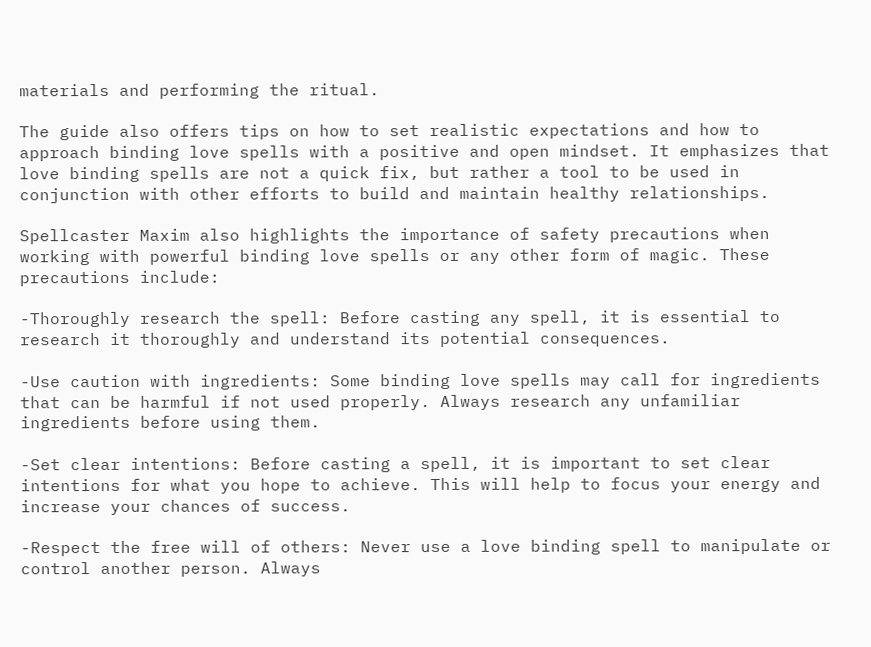materials and performing the ritual.

The guide also offers tips on how to set realistic expectations and how to approach binding love spells with a positive and open mindset. It emphasizes that love binding spells are not a quick fix, but rather a tool to be used in conjunction with other efforts to build and maintain healthy relationships.

Spellcaster Maxim also highlights the importance of safety precautions when working with powerful binding love spells or any other form of magic. These precautions include:

-Thoroughly research the spell: Before casting any spell, it is essential to research it thoroughly and understand its potential consequences.

-Use caution with ingredients: Some binding love spells may call for ingredients that can be harmful if not used properly. Always research any unfamiliar ingredients before using them.

-Set clear intentions: Before casting a spell, it is important to set clear intentions for what you hope to achieve. This will help to focus your energy and increase your chances of success.

-Respect the free will of others: Never use a love binding spell to manipulate or control another person. Always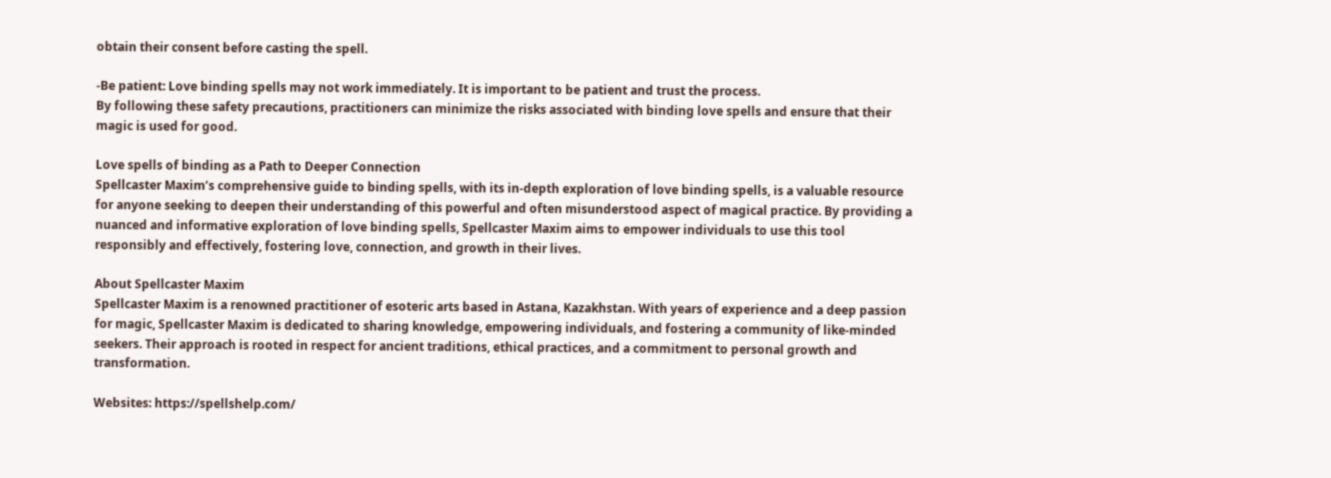obtain their consent before casting the spell.

-Be patient: Love binding spells may not work immediately. It is important to be patient and trust the process.
By following these safety precautions, practitioners can minimize the risks associated with binding love spells and ensure that their magic is used for good.

Love spells of binding as a Path to Deeper Connection
Spellcaster Maxim’s comprehensive guide to binding spells, with its in-depth exploration of love binding spells, is a valuable resource for anyone seeking to deepen their understanding of this powerful and often misunderstood aspect of magical practice. By providing a nuanced and informative exploration of love binding spells, Spellcaster Maxim aims to empower individuals to use this tool responsibly and effectively, fostering love, connection, and growth in their lives.

About Spellcaster Maxim
Spellcaster Maxim is a renowned practitioner of esoteric arts based in Astana, Kazakhstan. With years of experience and a deep passion for magic, Spellcaster Maxim is dedicated to sharing knowledge, empowering individuals, and fostering a community of like-minded seekers. Their approach is rooted in respect for ancient traditions, ethical practices, and a commitment to personal growth and transformation.

Websites: https://spellshelp.com/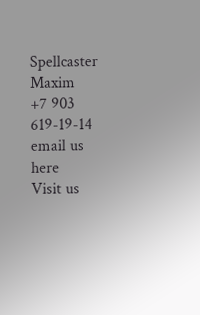Spellcaster Maxim
+7 903 619-19-14
email us here
Visit us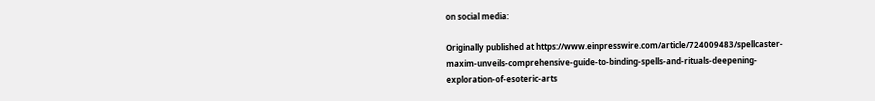on social media:

Originally published at https://www.einpresswire.com/article/724009483/spellcaster-maxim-unveils-comprehensive-guide-to-binding-spells-and-rituals-deepening-exploration-of-esoteric-arts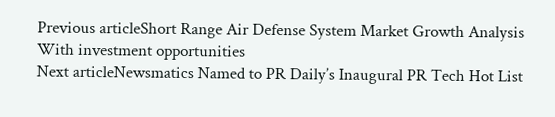Previous articleShort Range Air Defense System Market Growth Analysis With investment opportunities
Next articleNewsmatics Named to PR Daily’s Inaugural PR Tech Hot List